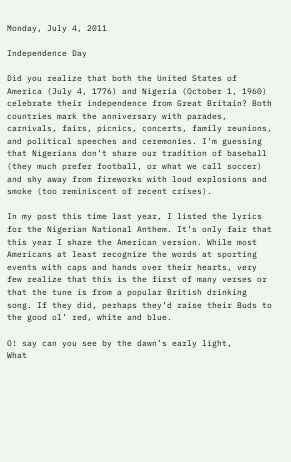Monday, July 4, 2011

Independence Day

Did you realize that both the United States of America (July 4, 1776) and Nigeria (October 1, 1960) celebrate their independence from Great Britain? Both countries mark the anniversary with parades, carnivals, fairs, picnics, concerts, family reunions, and political speeches and ceremonies. I’m guessing that Nigerians don’t share our tradition of baseball (they much prefer football, or what we call soccer) and shy away from fireworks with loud explosions and smoke (too reminiscent of recent crises).

In my post this time last year, I listed the lyrics for the Nigerian National Anthem. It’s only fair that this year I share the American version. While most Americans at least recognize the words at sporting events with caps and hands over their hearts, very few realize that this is the first of many verses or that the tune is from a popular British drinking song. If they did, perhaps they’d raise their Buds to the good ol’ red, white and blue.

O! say can you see by the dawn’s early light,
What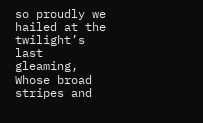so proudly we hailed at the twilight’s last gleaming,
Whose broad stripes and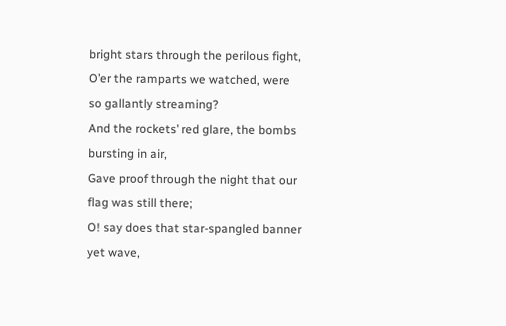bright stars through the perilous fight,
O’er the ramparts we watched, were so gallantly streaming?
And the rockets’ red glare, the bombs bursting in air,
Gave proof through the night that our flag was still there;
O! say does that star-spangled banner yet wave,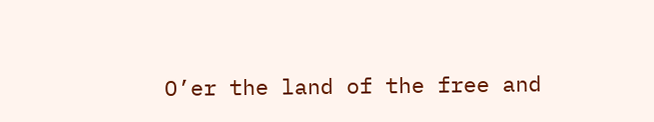O’er the land of the free and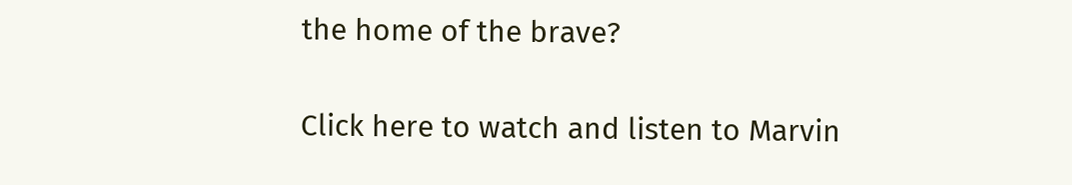the home of the brave?

Click here to watch and listen to Marvin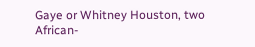Gaye or Whitney Houston, two African-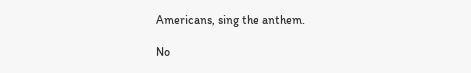Americans, sing the anthem.

No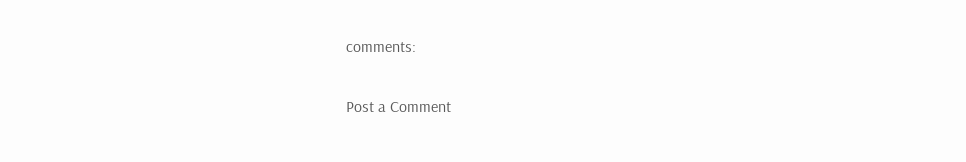comments:

Post a Comment